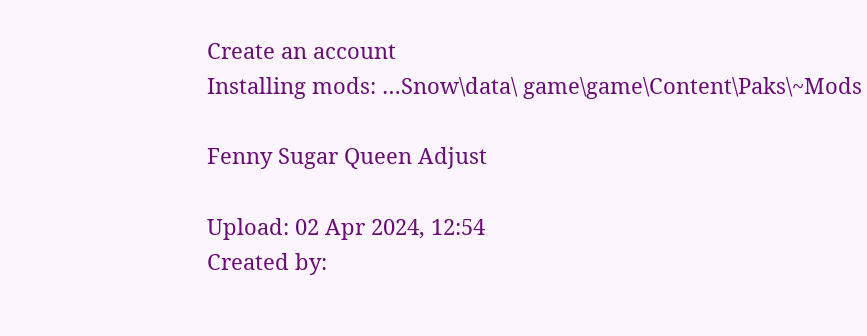Create an account
Installing mods: …Snow\data\ game\game\Content\Paks\~Mods

Fenny Sugar Queen Adjust

Upload: 02 Apr 2024, 12:54
Created by: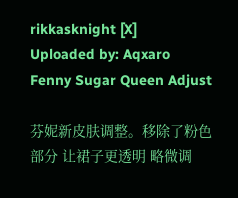rikkasknight [X]
Uploaded by: Aqxaro
Fenny Sugar Queen Adjust

芬妮新皮肤调整。移除了粉色部分 让裙子更透明 略微调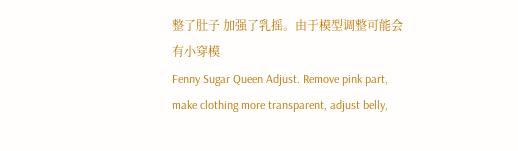整了肚子 加强了乳摇。由于模型调整可能会有小穿模
Fenny Sugar Queen Adjust. Remove pink part, make clothing more transparent, adjust belly,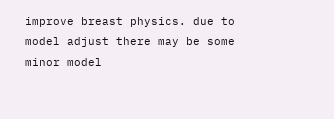improve breast physics. due to model adjust there may be some minor model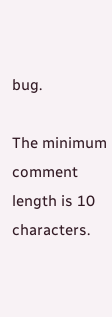bug.

The minimum comment length is 10 characters.